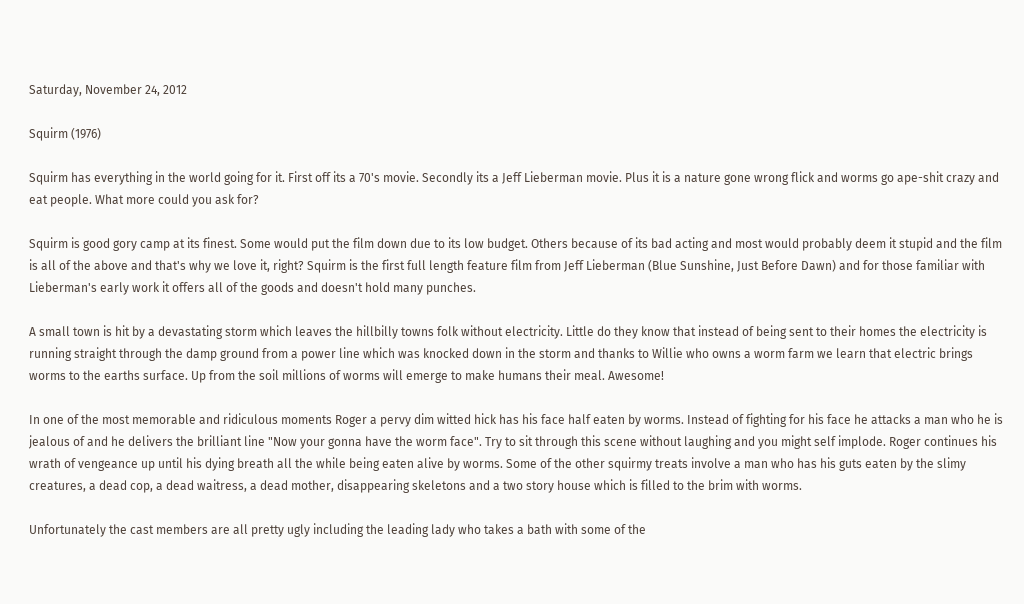Saturday, November 24, 2012

Squirm (1976)

Squirm has everything in the world going for it. First off its a 70's movie. Secondly its a Jeff Lieberman movie. Plus it is a nature gone wrong flick and worms go ape-shit crazy and eat people. What more could you ask for?

Squirm is good gory camp at its finest. Some would put the film down due to its low budget. Others because of its bad acting and most would probably deem it stupid and the film is all of the above and that's why we love it, right? Squirm is the first full length feature film from Jeff Lieberman (Blue Sunshine, Just Before Dawn) and for those familiar with Lieberman's early work it offers all of the goods and doesn't hold many punches.

A small town is hit by a devastating storm which leaves the hillbilly towns folk without electricity. Little do they know that instead of being sent to their homes the electricity is running straight through the damp ground from a power line which was knocked down in the storm and thanks to Willie who owns a worm farm we learn that electric brings worms to the earths surface. Up from the soil millions of worms will emerge to make humans their meal. Awesome!

In one of the most memorable and ridiculous moments Roger a pervy dim witted hick has his face half eaten by worms. Instead of fighting for his face he attacks a man who he is jealous of and he delivers the brilliant line "Now your gonna have the worm face". Try to sit through this scene without laughing and you might self implode. Roger continues his wrath of vengeance up until his dying breath all the while being eaten alive by worms. Some of the other squirmy treats involve a man who has his guts eaten by the slimy creatures, a dead cop, a dead waitress, a dead mother, disappearing skeletons and a two story house which is filled to the brim with worms.

Unfortunately the cast members are all pretty ugly including the leading lady who takes a bath with some of the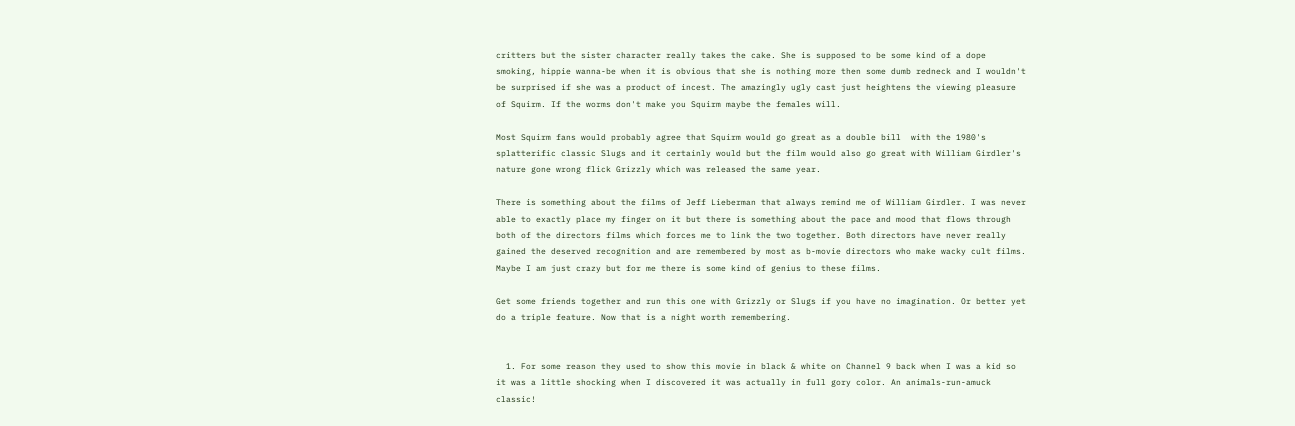critters but the sister character really takes the cake. She is supposed to be some kind of a dope smoking, hippie wanna-be when it is obvious that she is nothing more then some dumb redneck and I wouldn't be surprised if she was a product of incest. The amazingly ugly cast just heightens the viewing pleasure of Squirm. If the worms don't make you Squirm maybe the females will.

Most Squirm fans would probably agree that Squirm would go great as a double bill  with the 1980's splatterific classic Slugs and it certainly would but the film would also go great with William Girdler's nature gone wrong flick Grizzly which was released the same year.

There is something about the films of Jeff Lieberman that always remind me of William Girdler. I was never able to exactly place my finger on it but there is something about the pace and mood that flows through both of the directors films which forces me to link the two together. Both directors have never really gained the deserved recognition and are remembered by most as b-movie directors who make wacky cult films. Maybe I am just crazy but for me there is some kind of genius to these films.

Get some friends together and run this one with Grizzly or Slugs if you have no imagination. Or better yet do a triple feature. Now that is a night worth remembering.


  1. For some reason they used to show this movie in black & white on Channel 9 back when I was a kid so it was a little shocking when I discovered it was actually in full gory color. An animals-run-amuck classic!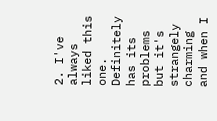2. I've always liked this one. Definitely has its problems but it's strangely charming and when I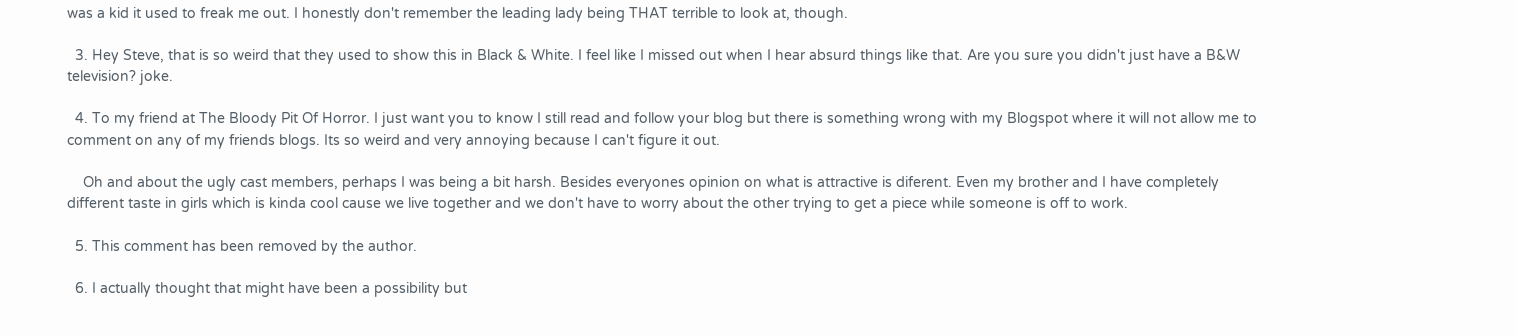was a kid it used to freak me out. I honestly don't remember the leading lady being THAT terrible to look at, though.

  3. Hey Steve, that is so weird that they used to show this in Black & White. I feel like I missed out when I hear absurd things like that. Are you sure you didn't just have a B&W television? joke.

  4. To my friend at The Bloody Pit Of Horror. I just want you to know I still read and follow your blog but there is something wrong with my Blogspot where it will not allow me to comment on any of my friends blogs. Its so weird and very annoying because I can't figure it out.

    Oh and about the ugly cast members, perhaps I was being a bit harsh. Besides everyones opinion on what is attractive is diferent. Even my brother and I have completely different taste in girls which is kinda cool cause we live together and we don't have to worry about the other trying to get a piece while someone is off to work.

  5. This comment has been removed by the author.

  6. I actually thought that might have been a possibility but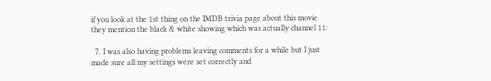if you look at the 1st thing on the IMDB trivia page about this movie they mention the black & white showing which was actually channel 11:

  7. I was also having problems leaving comments for a while but I just made sure all my settings were set correctly and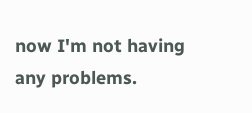now I'm not having any problems.